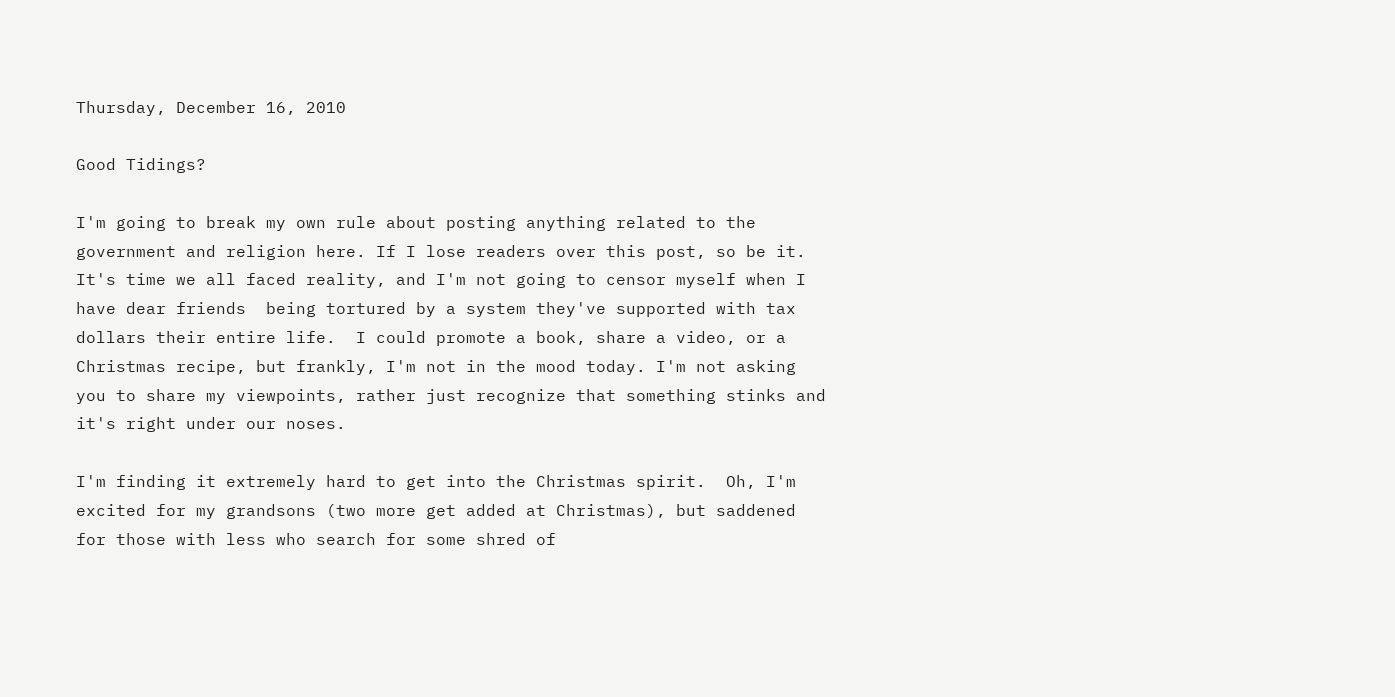Thursday, December 16, 2010

Good Tidings?

I'm going to break my own rule about posting anything related to the government and religion here. If I lose readers over this post, so be it.  It's time we all faced reality, and I'm not going to censor myself when I have dear friends  being tortured by a system they've supported with tax dollars their entire life.  I could promote a book, share a video, or a Christmas recipe, but frankly, I'm not in the mood today. I'm not asking you to share my viewpoints, rather just recognize that something stinks and it's right under our noses.

I'm finding it extremely hard to get into the Christmas spirit.  Oh, I'm excited for my grandsons (two more get added at Christmas), but saddened for those with less who search for some shred of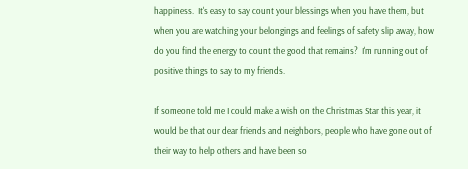happiness.  It's easy to say count your blessings when you have them, but when you are watching your belongings and feelings of safety slip away, how do you find the energy to count the good that remains?  I'm running out of positive things to say to my friends.

If someone told me I could make a wish on the Christmas Star this year, it would be that our dear friends and neighbors, people who have gone out of their way to help others and have been so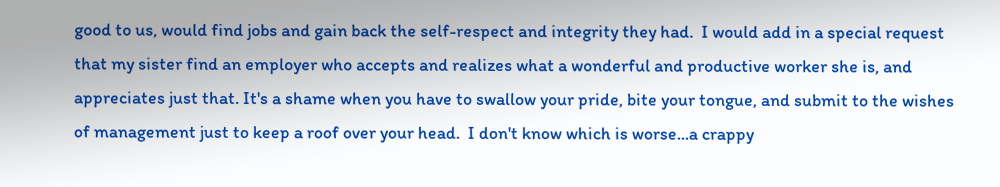good to us, would find jobs and gain back the self-respect and integrity they had.  I would add in a special request that my sister find an employer who accepts and realizes what a wonderful and productive worker she is, and appreciates just that. It's a shame when you have to swallow your pride, bite your tongue, and submit to the wishes of management just to keep a roof over your head.  I don't know which is worse...a crappy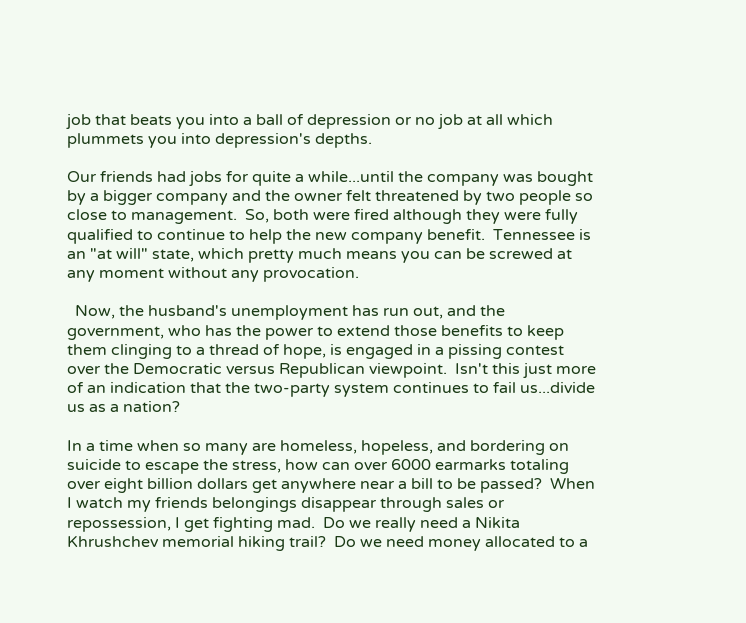job that beats you into a ball of depression or no job at all which plummets you into depression's depths.

Our friends had jobs for quite a while...until the company was bought by a bigger company and the owner felt threatened by two people so close to management.  So, both were fired although they were fully qualified to continue to help the new company benefit.  Tennessee is an "at will" state, which pretty much means you can be screwed at any moment without any provocation.

  Now, the husband's unemployment has run out, and the government, who has the power to extend those benefits to keep them clinging to a thread of hope, is engaged in a pissing contest over the Democratic versus Republican viewpoint.  Isn't this just more of an indication that the two-party system continues to fail us...divide us as a nation?

In a time when so many are homeless, hopeless, and bordering on suicide to escape the stress, how can over 6000 earmarks totaling over eight billion dollars get anywhere near a bill to be passed?  When I watch my friends belongings disappear through sales or repossession, I get fighting mad.  Do we really need a Nikita Khrushchev memorial hiking trail?  Do we need money allocated to a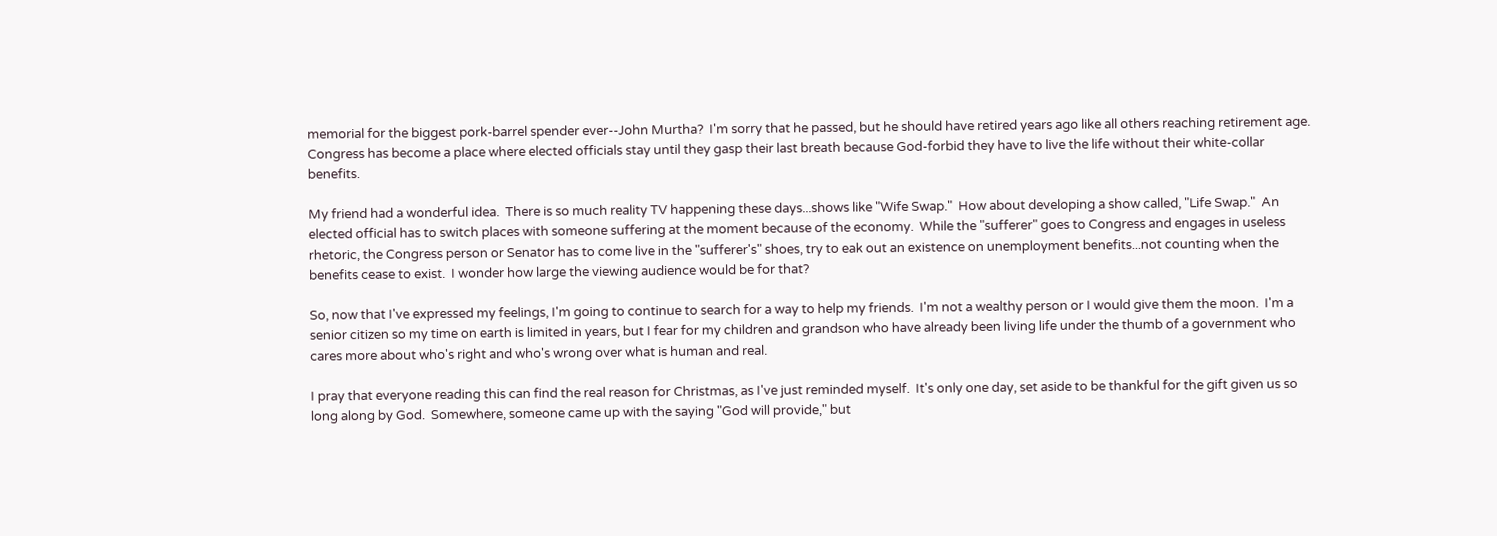memorial for the biggest pork-barrel spender ever--John Murtha?  I'm sorry that he passed, but he should have retired years ago like all others reaching retirement age.  Congress has become a place where elected officials stay until they gasp their last breath because God-forbid they have to live the life without their white-collar benefits.

My friend had a wonderful idea.  There is so much reality TV happening these days...shows like "Wife Swap."  How about developing a show called, "Life Swap."  An elected official has to switch places with someone suffering at the moment because of the economy.  While the "sufferer" goes to Congress and engages in useless rhetoric, the Congress person or Senator has to come live in the "sufferer's" shoes, try to eak out an existence on unemployment benefits...not counting when the benefits cease to exist.  I wonder how large the viewing audience would be for that?

So, now that I've expressed my feelings, I'm going to continue to search for a way to help my friends.  I'm not a wealthy person or I would give them the moon.  I'm a senior citizen so my time on earth is limited in years, but I fear for my children and grandson who have already been living life under the thumb of a government who cares more about who's right and who's wrong over what is human and real.

I pray that everyone reading this can find the real reason for Christmas, as I've just reminded myself.  It's only one day, set aside to be thankful for the gift given us so long along by God.  Somewhere, someone came up with the saying "God will provide," but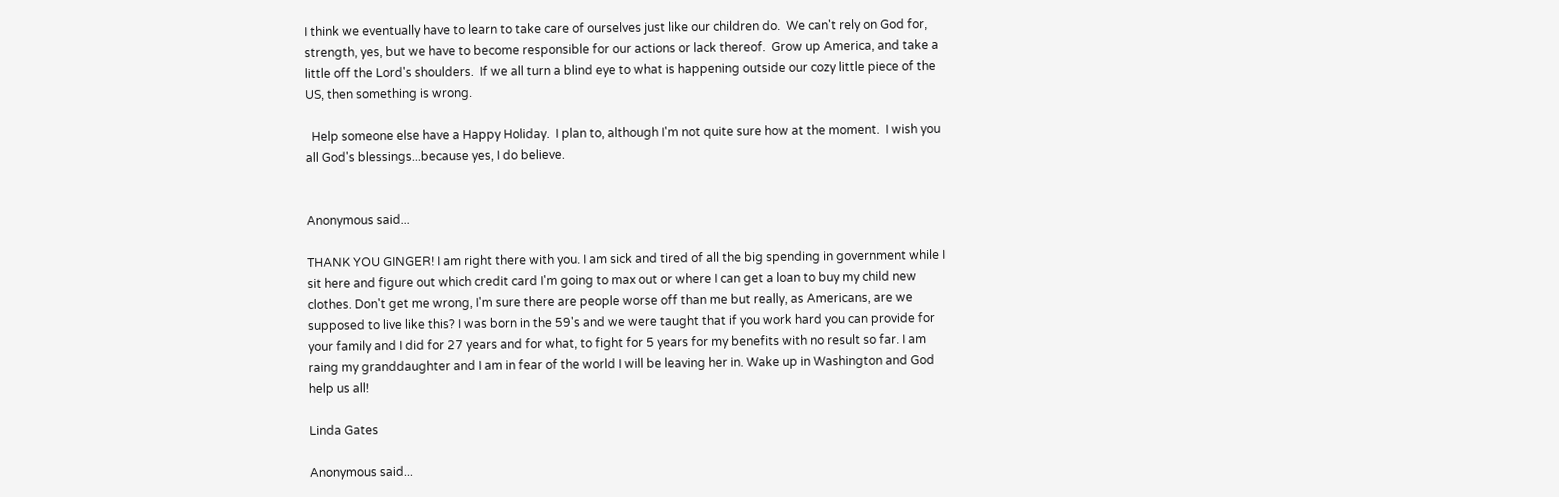I think we eventually have to learn to take care of ourselves just like our children do.  We can't rely on God for, strength, yes, but we have to become responsible for our actions or lack thereof.  Grow up America, and take a little off the Lord's shoulders.  If we all turn a blind eye to what is happening outside our cozy little piece of the US, then something is wrong.

  Help someone else have a Happy Holiday.  I plan to, although I'm not quite sure how at the moment.  I wish you all God's blessings...because yes, I do believe.


Anonymous said...

THANK YOU GINGER! I am right there with you. I am sick and tired of all the big spending in government while I sit here and figure out which credit card I'm going to max out or where I can get a loan to buy my child new clothes. Don't get me wrong, I'm sure there are people worse off than me but really, as Americans, are we supposed to live like this? I was born in the 59's and we were taught that if you work hard you can provide for your family and I did for 27 years and for what, to fight for 5 years for my benefits with no result so far. I am raing my granddaughter and I am in fear of the world I will be leaving her in. Wake up in Washington and God help us all!

Linda Gates

Anonymous said...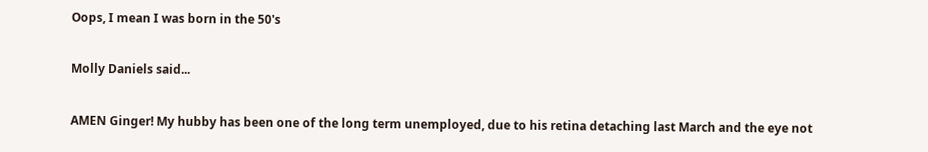Oops, I mean I was born in the 50's

Molly Daniels said...

AMEN Ginger! My hubby has been one of the long term unemployed, due to his retina detaching last March and the eye not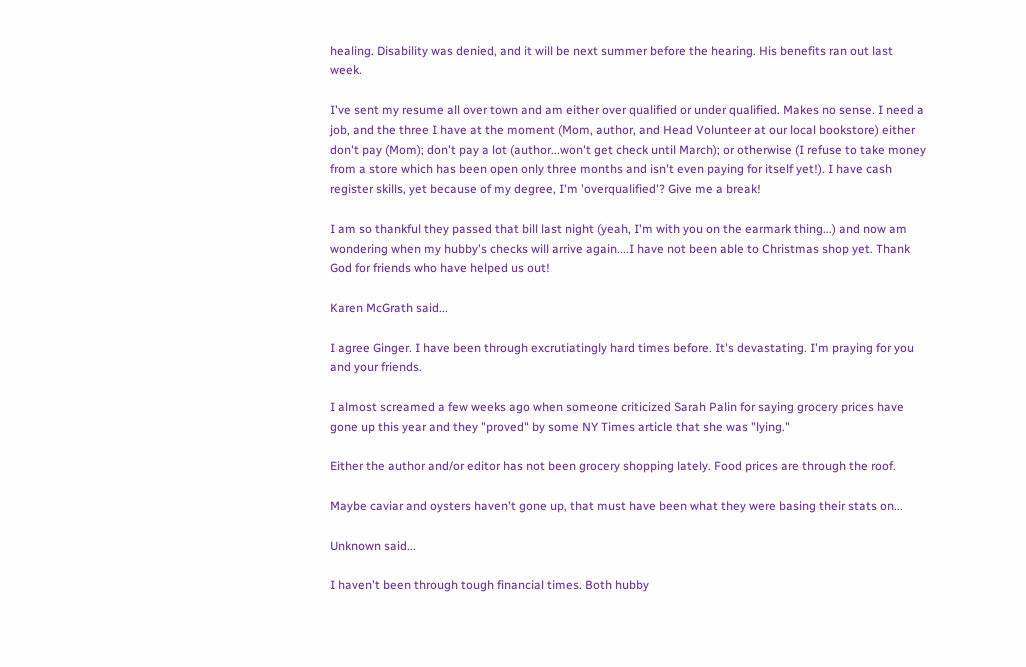healing. Disability was denied, and it will be next summer before the hearing. His benefits ran out last week.

I've sent my resume all over town and am either over qualified or under qualified. Makes no sense. I need a job, and the three I have at the moment (Mom, author, and Head Volunteer at our local bookstore) either don't pay (Mom); don't pay a lot (author...won't get check until March); or otherwise (I refuse to take money from a store which has been open only three months and isn't even paying for itself yet!). I have cash register skills, yet because of my degree, I'm 'overqualified'? Give me a break!

I am so thankful they passed that bill last night (yeah, I'm with you on the earmark thing...) and now am wondering when my hubby's checks will arrive again....I have not been able to Christmas shop yet. Thank God for friends who have helped us out!

Karen McGrath said...

I agree Ginger. I have been through excrutiatingly hard times before. It's devastating. I'm praying for you and your friends.

I almost screamed a few weeks ago when someone criticized Sarah Palin for saying grocery prices have gone up this year and they "proved" by some NY Times article that she was "lying."

Either the author and/or editor has not been grocery shopping lately. Food prices are through the roof.

Maybe caviar and oysters haven't gone up, that must have been what they were basing their stats on...

Unknown said...

I haven't been through tough financial times. Both hubby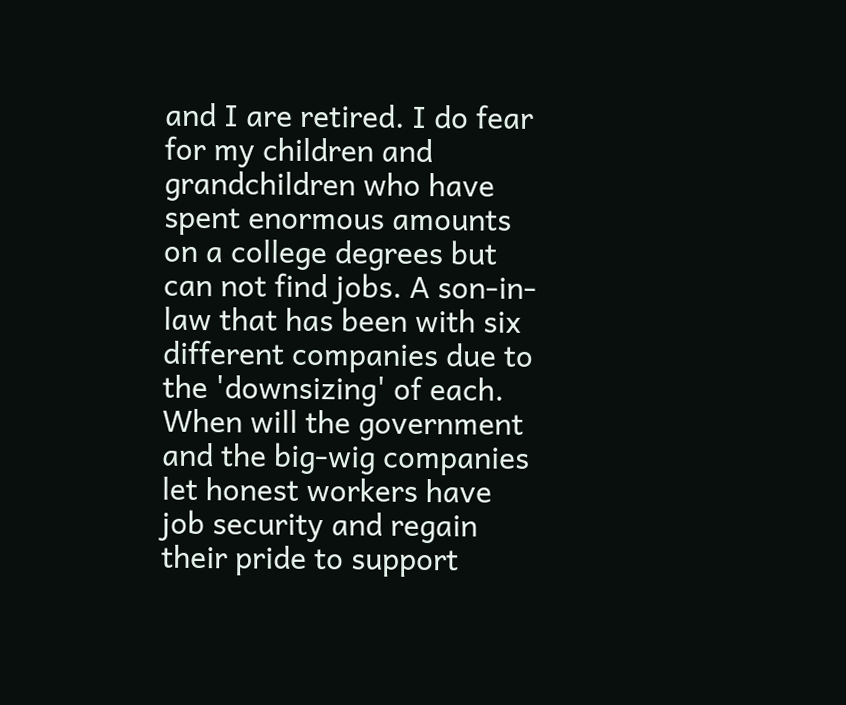and I are retired. I do fear for my children and grandchildren who have spent enormous amounts on a college degrees but can not find jobs. A son-in-law that has been with six different companies due to the 'downsizing' of each.
When will the government and the big-wig companies let honest workers have job security and regain their pride to support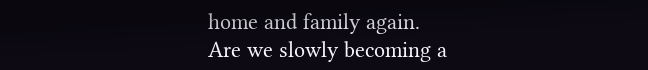home and family again.
Are we slowly becoming a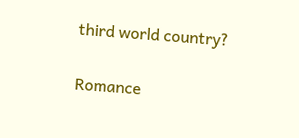third world country?

Romance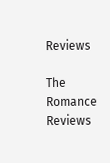Reviews

The Romance Reviews